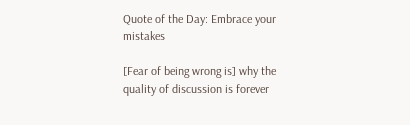Quote of the Day: Embrace your mistakes

[Fear of being wrong is] why the quality of discussion is forever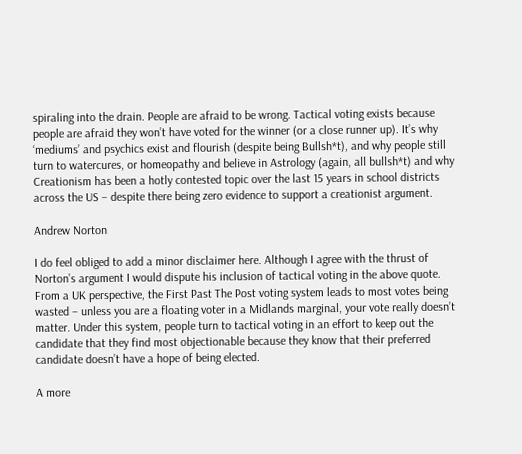spiraling into the drain. People are afraid to be wrong. Tactical voting exists because people are afraid they won’t have voted for the winner (or a close runner up). It’s why ‘mediums’ and psychics exist and flourish (despite being Bullsh*t), and why people still turn to watercures, or homeopathy and believe in Astrology (again, all bullsh*t) and why Creationism has been a hotly contested topic over the last 15 years in school districts across the US – despite there being zero evidence to support a creationist argument.

Andrew Norton

I do feel obliged to add a minor disclaimer here. Although I agree with the thrust of Norton’s argument I would dispute his inclusion of tactical voting in the above quote. From a UK perspective, the First Past The Post voting system leads to most votes being wasted – unless you are a floating voter in a Midlands marginal, your vote really doesn’t matter. Under this system, people turn to tactical voting in an effort to keep out the candidate that they find most objectionable because they know that their preferred candidate doesn’t have a hope of being elected.

A more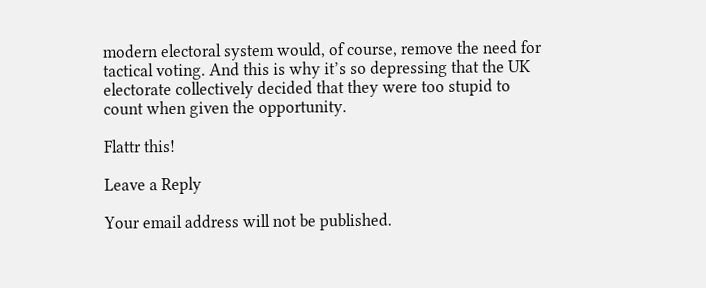modern electoral system would, of course, remove the need for tactical voting. And this is why it’s so depressing that the UK electorate collectively decided that they were too stupid to count when given the opportunity.

Flattr this!

Leave a Reply

Your email address will not be published.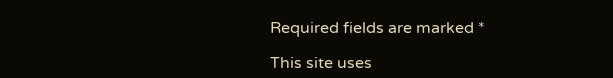Required fields are marked *

This site uses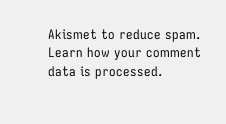Akismet to reduce spam. Learn how your comment data is processed.